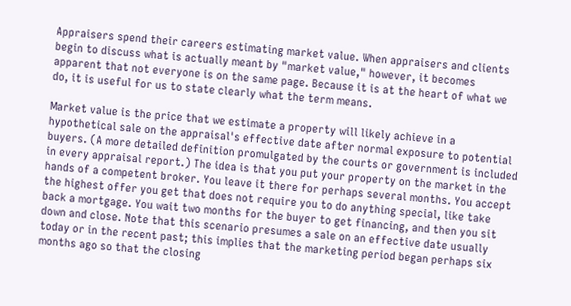Appraisers spend their careers estimating market value. When appraisers and clients begin to discuss what is actually meant by "market value," however, it becomes apparent that not everyone is on the same page. Because it is at the heart of what we do, it is useful for us to state clearly what the term means.

Market value is the price that we estimate a property will likely achieve in a hypothetical sale on the appraisal's effective date after normal exposure to potential buyers. (A more detailed definition promulgated by the courts or government is included in every appraisal report.) The idea is that you put your property on the market in the hands of a competent broker. You leave it there for perhaps several months. You accept the highest offer you get that does not require you to do anything special, like take back a mortgage. You wait two months for the buyer to get financing, and then you sit down and close. Note that this scenario presumes a sale on an effective date usually today or in the recent past; this implies that the marketing period began perhaps six months ago so that the closing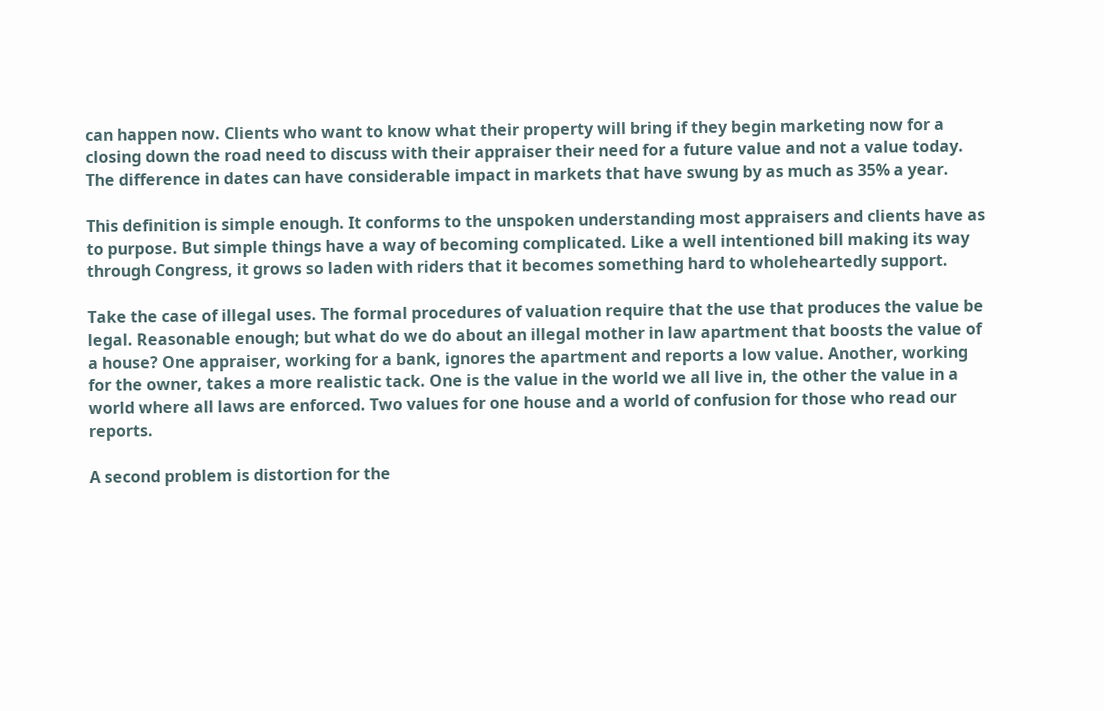can happen now. Clients who want to know what their property will bring if they begin marketing now for a closing down the road need to discuss with their appraiser their need for a future value and not a value today. The difference in dates can have considerable impact in markets that have swung by as much as 35% a year.

This definition is simple enough. It conforms to the unspoken understanding most appraisers and clients have as to purpose. But simple things have a way of becoming complicated. Like a well intentioned bill making its way through Congress, it grows so laden with riders that it becomes something hard to wholeheartedly support.

Take the case of illegal uses. The formal procedures of valuation require that the use that produces the value be legal. Reasonable enough; but what do we do about an illegal mother in law apartment that boosts the value of a house? One appraiser, working for a bank, ignores the apartment and reports a low value. Another, working for the owner, takes a more realistic tack. One is the value in the world we all live in, the other the value in a world where all laws are enforced. Two values for one house and a world of confusion for those who read our reports.

A second problem is distortion for the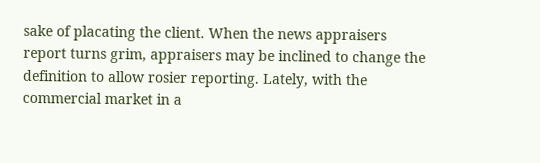sake of placating the client. When the news appraisers report turns grim, appraisers may be inclined to change the definition to allow rosier reporting. Lately, with the commercial market in a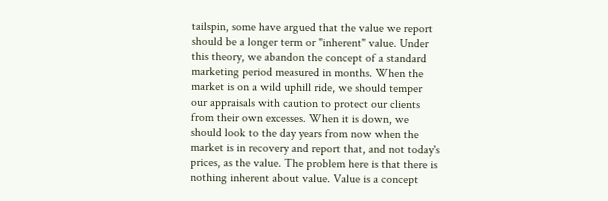tailspin, some have argued that the value we report should be a longer term or "inherent" value. Under this theory, we abandon the concept of a standard marketing period measured in months. When the market is on a wild uphill ride, we should temper our appraisals with caution to protect our clients from their own excesses. When it is down, we should look to the day years from now when the market is in recovery and report that, and not today's prices, as the value. The problem here is that there is nothing inherent about value. Value is a concept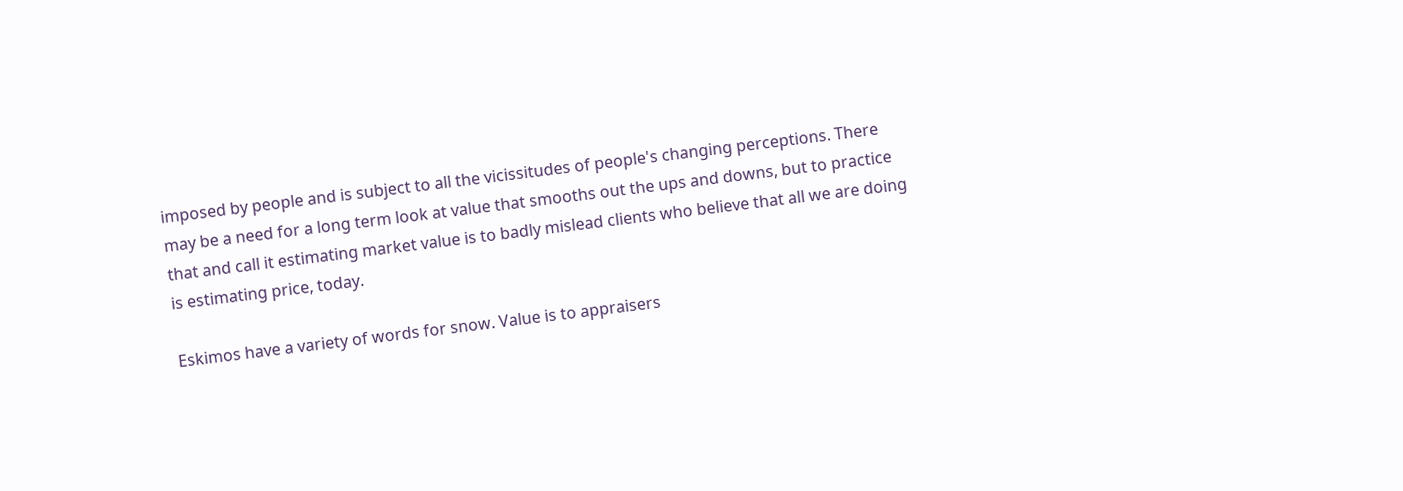imposed by people and is subject to all the vicissitudes of people's changing perceptions. There may be a need for a long term look at value that smooths out the ups and downs, but to practice that and call it estimating market value is to badly mislead clients who believe that all we are doing is estimating price, today.

Eskimos have a variety of words for snow. Value is to appraisers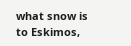what snow is to Eskimos,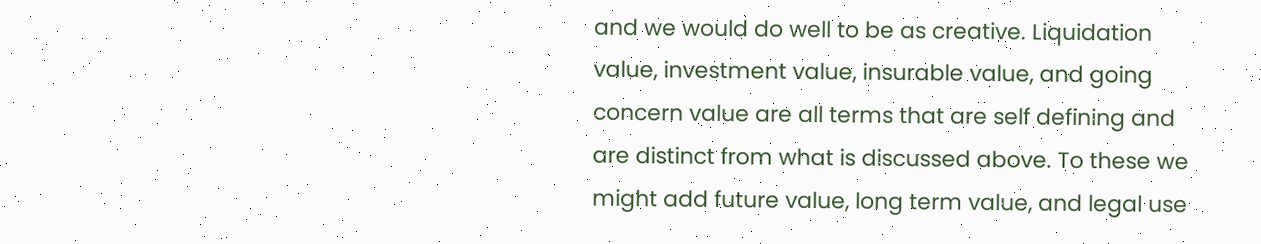and we would do well to be as creative. Liquidation value, investment value, insurable value, and going concern value are all terms that are self defining and are distinct from what is discussed above. To these we might add future value, long term value, and legal use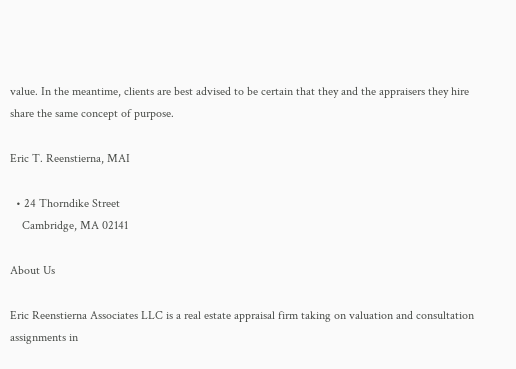value. In the meantime, clients are best advised to be certain that they and the appraisers they hire share the same concept of purpose.

Eric T. Reenstierna, MAI

  • 24 Thorndike Street
    Cambridge, MA 02141

About Us

Eric Reenstierna Associates LLC is a real estate appraisal firm taking on valuation and consultation assignments in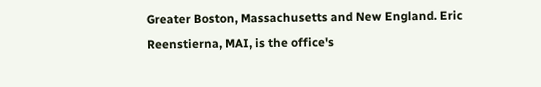Greater Boston, Massachusetts and New England. Eric Reenstierna, MAI, is the office's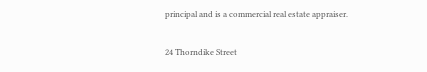principal and is a commercial real estate appraiser.


24 Thorndike Street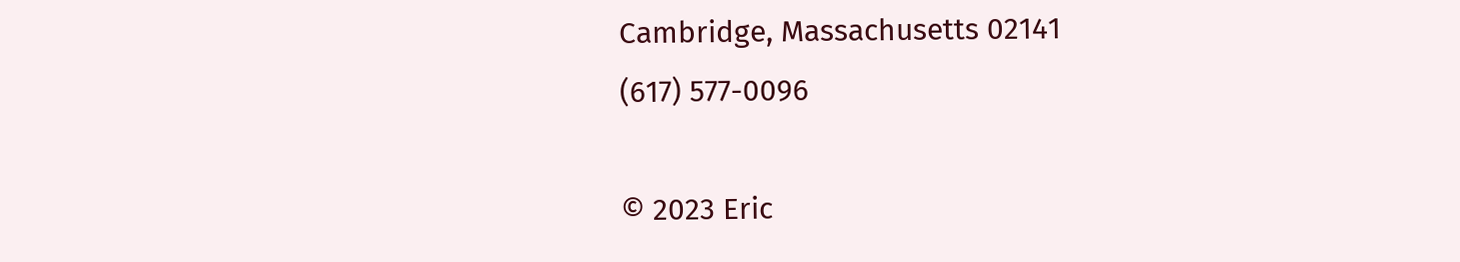Cambridge, Massachusetts 02141
(617) 577-0096

© 2023 Eric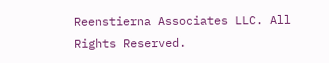Reenstierna Associates LLC. All Rights Reserved.